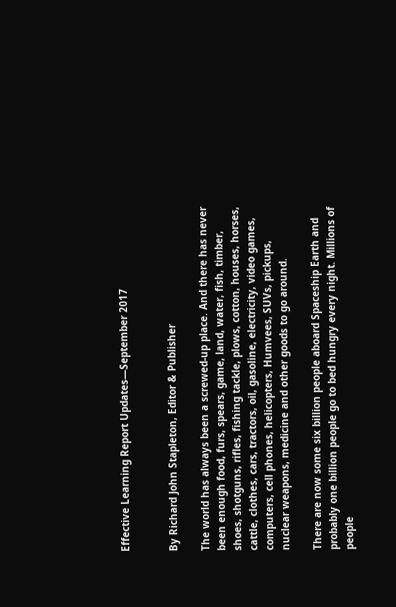Effective Learning Report Updates—September 2017


By Richard John Stapleton, Editor & Publisher

The world has always been a screwed-up place. And there has never been enough food, furs, spears, game, land, water, fish, timber, shoes, shotguns, rifles, fishing tackle, plows, cotton, houses, horses, cattle, clothes, cars, tractors, oil, gasoline, electricity, video games, computers, cell phones, helicopters, Humvees, SUVs, pickups, nuclear weapons, medicine and other goods to go around.

There are now some six billion people aboard Spaceship Earth and probably one billion people go to bed hungry every night. Millions of people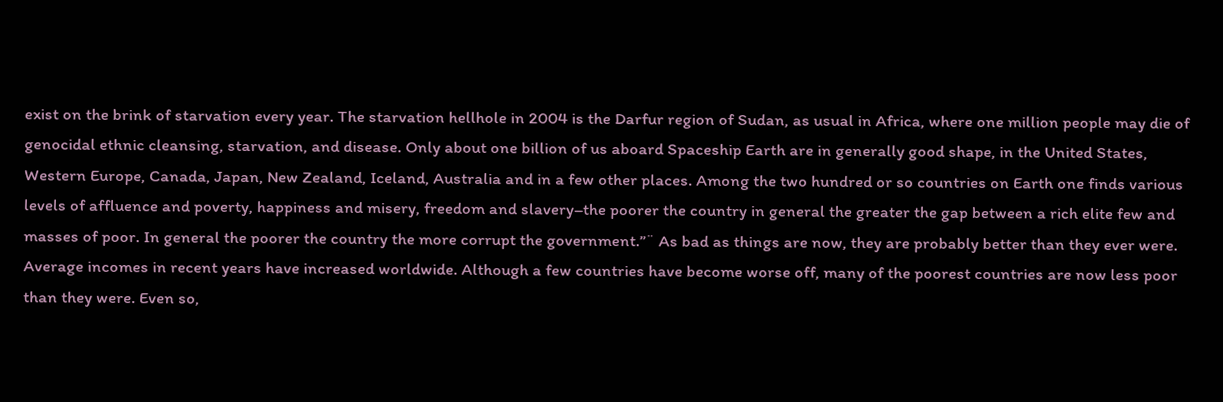exist on the brink of starvation every year. The starvation hellhole in 2004 is the Darfur region of Sudan, as usual in Africa, where one million people may die of genocidal ethnic cleansing, starvation, and disease. Only about one billion of us aboard Spaceship Earth are in generally good shape, in the United States, Western Europe, Canada, Japan, New Zealand, Iceland, Australia and in a few other places. Among the two hundred or so countries on Earth one finds various levels of affluence and poverty, happiness and misery, freedom and slavery–the poorer the country in general the greater the gap between a rich elite few and masses of poor. In general the poorer the country the more corrupt the government.”¨ As bad as things are now, they are probably better than they ever were. Average incomes in recent years have increased worldwide. Although a few countries have become worse off, many of the poorest countries are now less poor than they were. Even so,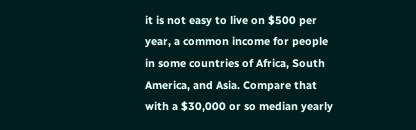it is not easy to live on $500 per year, a common income for people in some countries of Africa, South America, and Asia. Compare that with a $30,000 or so median yearly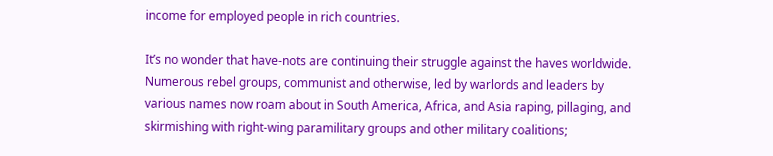income for employed people in rich countries.

It’s no wonder that have-nots are continuing their struggle against the haves worldwide. Numerous rebel groups, communist and otherwise, led by warlords and leaders by various names now roam about in South America, Africa, and Asia raping, pillaging, and skirmishing with right-wing paramilitary groups and other military coalitions;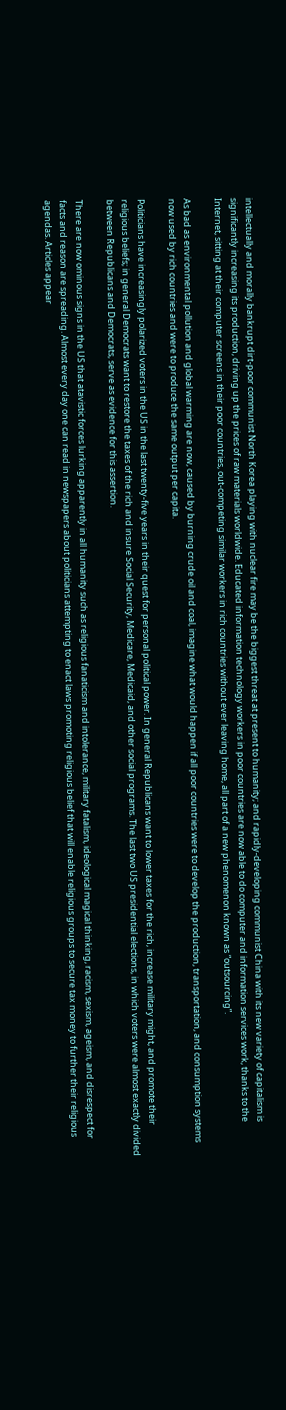intellectually and morally bankrupt dirt-poor communist North Korea playing with nuclear fire may be the biggest threat at present to humanity; and rapidly-developing communist China with its new variety of capitalism is significantly increasing its production, driving up the prices of raw materials worldwide. Educated information technology workers in poor countries are now able to do computer and information services work, thanks to the Internet, sitting at their computer screens in their poor countries, out-competing similar workers in rich countries without ever leaving home, all part of a new phenomenon known as “outsourcing”.

As bad as environmental pollution and global warming are now, caused by burning crude oil and coal, imagine what would happen if all poor countries were to develop the production, transportation, and consumption systems now used by rich countries and were to produce the same output per capita.

Politicians have increasingly polarized voters in the US in the last twenty-five years in their quest for personal political power. In general Republicans want to lower taxes for the rich, increase military might, and promote their religious beliefs; in general Democrats want to restore the taxes of the rich and insure Social Security, Medicare, Medicaid, and other social programs. The last two US presidential elections, in which voters were almost exactly divided between Republicans and Democrats, serve as evidence for this assertion.

There are now ominous signs in the US that atavistic forces lurking apparently in all humanity such as religious fanaticism and intolerance, military fatalism, ideological magical thinking, racism, sexism, ageism, and disrespect for facts and reason are spreading. Almost every day one can read in newspapers about politicians attempting to enact laws promoting religious belief that will enable religious groups to secure tax money to further their religious agendas. Articles appear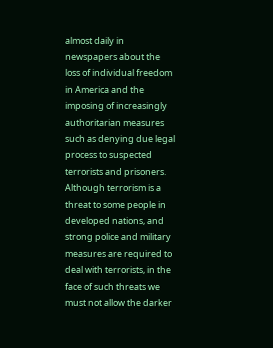almost daily in newspapers about the loss of individual freedom in America and the imposing of increasingly authoritarian measures such as denying due legal process to suspected terrorists and prisoners. Although terrorism is a threat to some people in developed nations, and strong police and military measures are required to deal with terrorists, in the face of such threats we must not allow the darker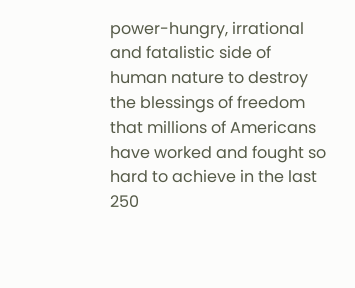power-hungry, irrational and fatalistic side of human nature to destroy the blessings of freedom that millions of Americans have worked and fought so hard to achieve in the last 250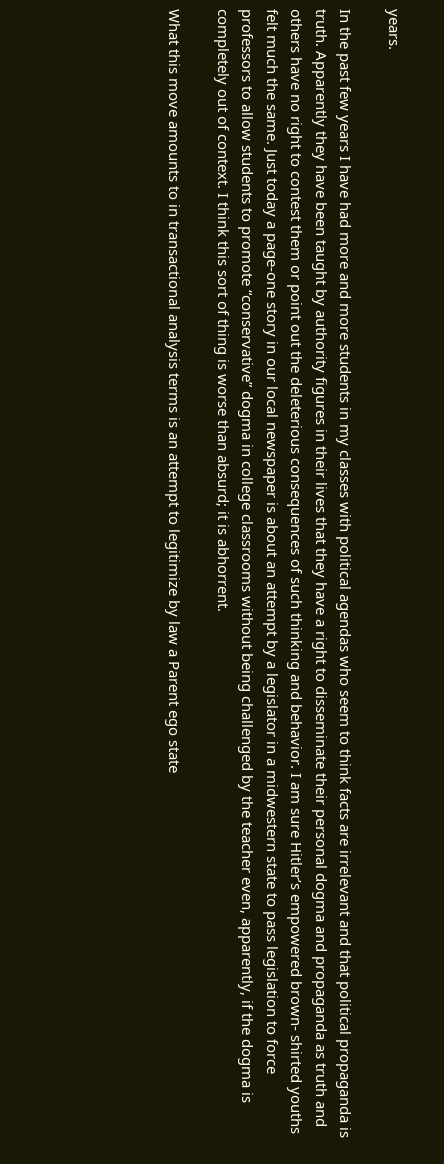years.

In the past few years I have had more and more students in my classes with political agendas who seem to think facts are irrelevant and that political propaganda is truth. Apparently they have been taught by authority figures in their lives that they have a right to disseminate their personal dogma and propaganda as truth and others have no right to contest them or point out the deleterious consequences of such thinking and behavior. I am sure Hitler’s empowered brown- shirted youths felt much the same. Just today a page-one story in our local newspaper is about an attempt by a legislator in a midwestern state to pass legislation to force professors to allow students to promote “conservative” dogma in college classrooms without being challenged by the teacher even, apparently, if the dogma is completely out of context. I think this sort of thing is worse than absurd; it is abhorrent.

What this move amounts to in transactional analysis terms is an attempt to legitimize by law a Parent ego state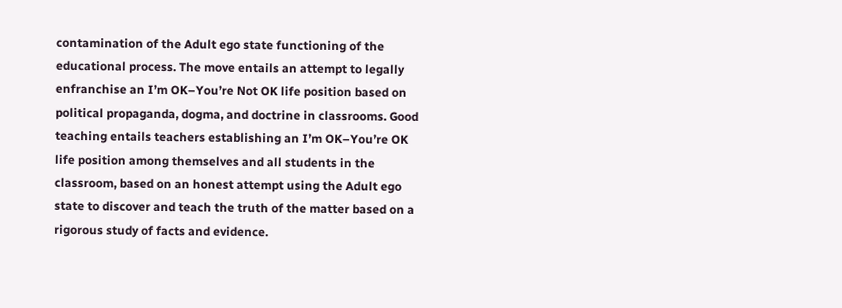contamination of the Adult ego state functioning of the educational process. The move entails an attempt to legally enfranchise an I’m OK–You’re Not OK life position based on political propaganda, dogma, and doctrine in classrooms. Good teaching entails teachers establishing an I’m OK–You’re OK life position among themselves and all students in the classroom, based on an honest attempt using the Adult ego state to discover and teach the truth of the matter based on a rigorous study of facts and evidence.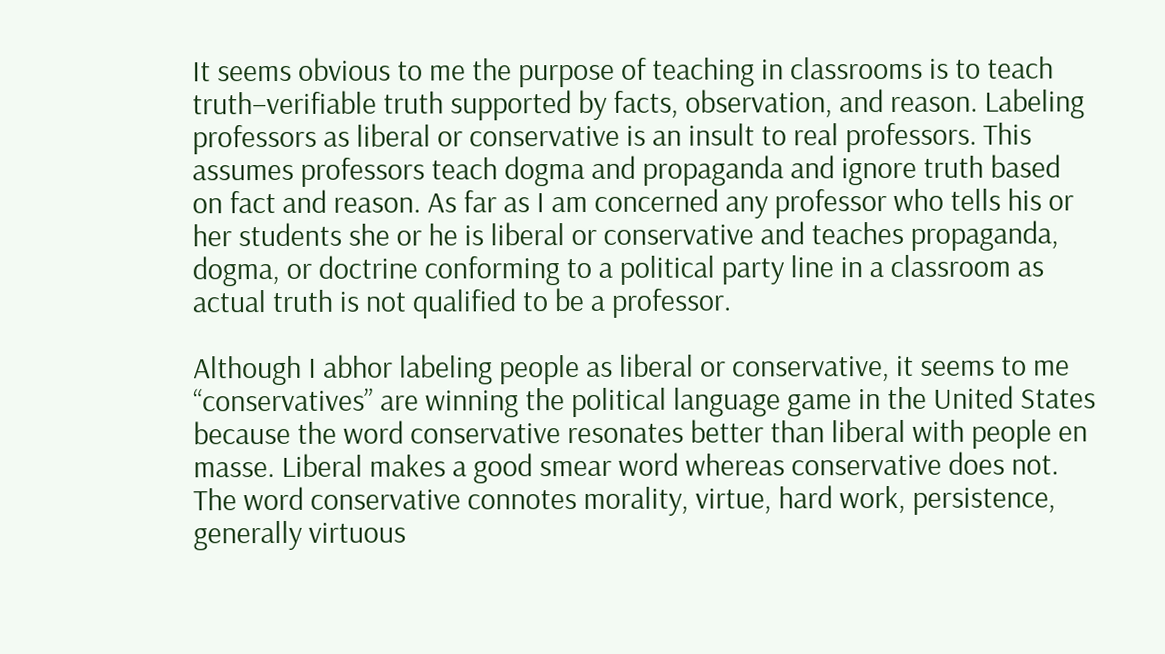It seems obvious to me the purpose of teaching in classrooms is to teach truth–verifiable truth supported by facts, observation, and reason. Labeling professors as liberal or conservative is an insult to real professors. This assumes professors teach dogma and propaganda and ignore truth based on fact and reason. As far as I am concerned any professor who tells his or her students she or he is liberal or conservative and teaches propaganda, dogma, or doctrine conforming to a political party line in a classroom as actual truth is not qualified to be a professor.

Although I abhor labeling people as liberal or conservative, it seems to me “conservatives” are winning the political language game in the United States because the word conservative resonates better than liberal with people en masse. Liberal makes a good smear word whereas conservative does not. The word conservative connotes morality, virtue, hard work, persistence, generally virtuous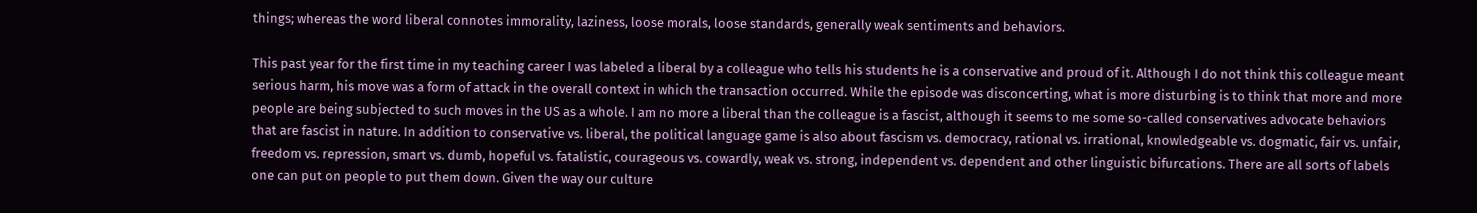things; whereas the word liberal connotes immorality, laziness, loose morals, loose standards, generally weak sentiments and behaviors.

This past year for the first time in my teaching career I was labeled a liberal by a colleague who tells his students he is a conservative and proud of it. Although I do not think this colleague meant serious harm, his move was a form of attack in the overall context in which the transaction occurred. While the episode was disconcerting, what is more disturbing is to think that more and more people are being subjected to such moves in the US as a whole. I am no more a liberal than the colleague is a fascist, although it seems to me some so-called conservatives advocate behaviors that are fascist in nature. In addition to conservative vs. liberal, the political language game is also about fascism vs. democracy, rational vs. irrational, knowledgeable vs. dogmatic, fair vs. unfair, freedom vs. repression, smart vs. dumb, hopeful vs. fatalistic, courageous vs. cowardly, weak vs. strong, independent vs. dependent and other linguistic bifurcations. There are all sorts of labels one can put on people to put them down. Given the way our culture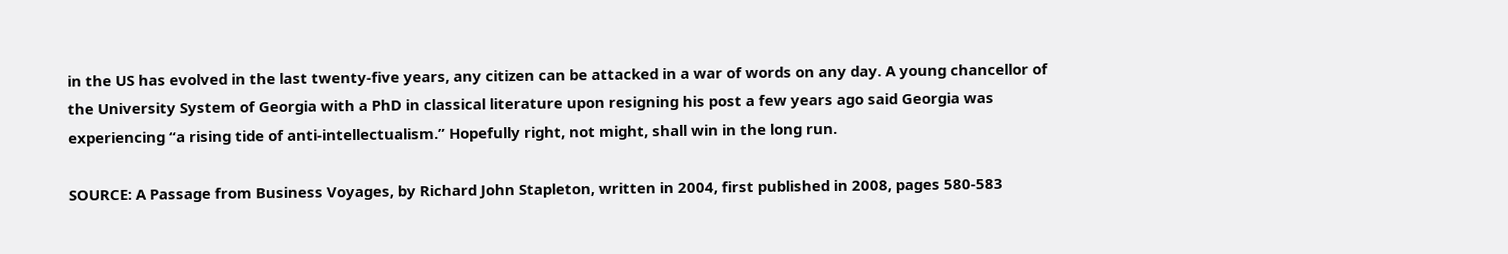in the US has evolved in the last twenty-five years, any citizen can be attacked in a war of words on any day. A young chancellor of the University System of Georgia with a PhD in classical literature upon resigning his post a few years ago said Georgia was experiencing “a rising tide of anti-intellectualism.” Hopefully right, not might, shall win in the long run.

SOURCE: A Passage from Business Voyages, by Richard John Stapleton, written in 2004, first published in 2008, pages 580-583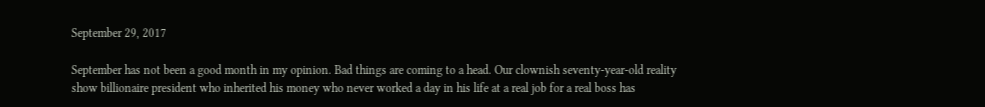September 29, 2017

September has not been a good month in my opinion. Bad things are coming to a head. Our clownish seventy-year-old reality show billionaire president who inherited his money who never worked a day in his life at a real job for a real boss has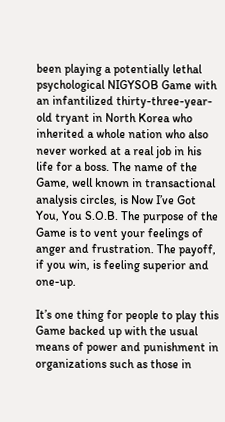been playing a potentially lethal psychological NIGYSOB Game with an infantilized thirty-three-year-old tryant in North Korea who inherited a whole nation who also never worked at a real job in his life for a boss. The name of the Game, well known in transactional analysis circles, is Now I’ve Got You, You S.O.B. The purpose of the Game is to vent your feelings of anger and frustration. The payoff, if you win, is feeling superior and one-up.

It’s one thing for people to play this Game backed up with the usual means of power and punishment in organizations such as those in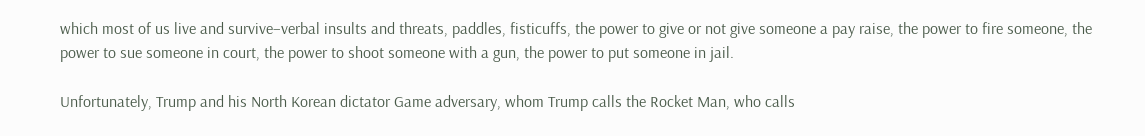which most of us live and survive–verbal insults and threats, paddles, fisticuffs, the power to give or not give someone a pay raise, the power to fire someone, the power to sue someone in court, the power to shoot someone with a gun, the power to put someone in jail.

Unfortunately, Trump and his North Korean dictator Game adversary, whom Trump calls the Rocket Man, who calls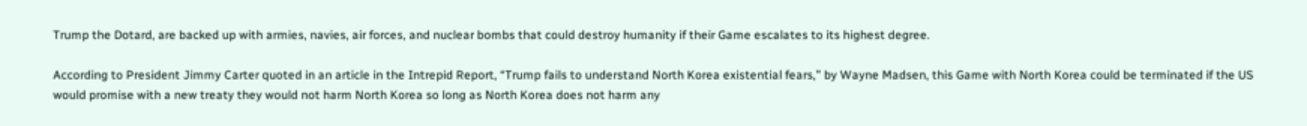Trump the Dotard, are backed up with armies, navies, air forces, and nuclear bombs that could destroy humanity if their Game escalates to its highest degree.

According to President Jimmy Carter quoted in an article in the Intrepid Report, “Trump fails to understand North Korea existential fears,” by Wayne Madsen, this Game with North Korea could be terminated if the US would promise with a new treaty they would not harm North Korea so long as North Korea does not harm any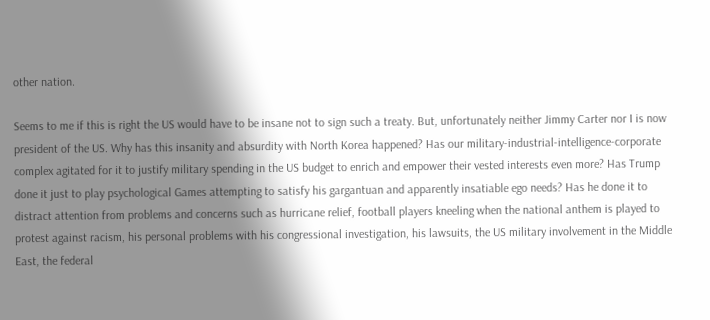other nation.

Seems to me if this is right the US would have to be insane not to sign such a treaty. But, unfortunately neither Jimmy Carter nor I is now president of the US. Why has this insanity and absurdity with North Korea happened? Has our military-industrial-intelligence-corporate complex agitated for it to justify military spending in the US budget to enrich and empower their vested interests even more? Has Trump done it just to play psychological Games attempting to satisfy his gargantuan and apparently insatiable ego needs? Has he done it to distract attention from problems and concerns such as hurricane relief, football players kneeling when the national anthem is played to protest against racism, his personal problems with his congressional investigation, his lawsuits, the US military involvement in the Middle East, the federal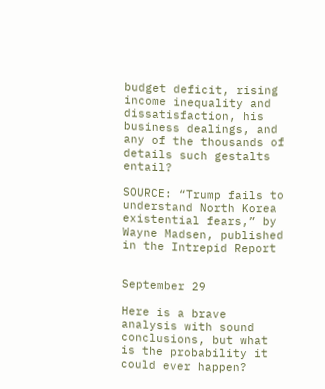budget deficit, rising income inequality and dissatisfaction, his business dealings, and any of the thousands of details such gestalts entail?

SOURCE: “Trump fails to understand North Korea existential fears,” by Wayne Madsen, published in the Intrepid Report


September 29

Here is a brave analysis with sound conclusions, but what is the probability it could ever happen?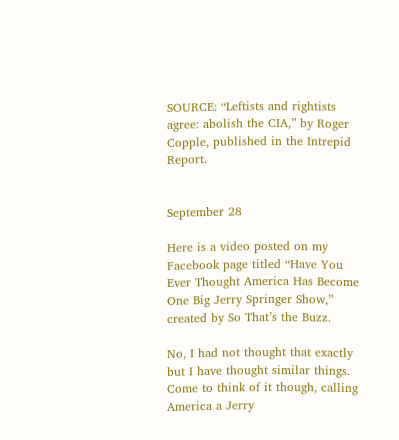SOURCE: “Leftists and rightists agree: abolish the CIA,” by Roger Copple, published in the Intrepid Report.


September 28

Here is a video posted on my Facebook page titled “Have You Ever Thought America Has Become One Big Jerry Springer Show,” created by So That’s the Buzz.

No, I had not thought that exactly but I have thought similar things. Come to think of it though, calling America a Jerry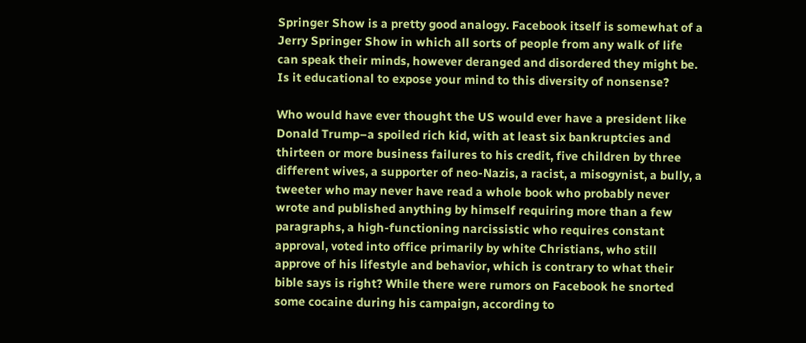Springer Show is a pretty good analogy. Facebook itself is somewhat of a Jerry Springer Show in which all sorts of people from any walk of life can speak their minds, however deranged and disordered they might be. Is it educational to expose your mind to this diversity of nonsense?

Who would have ever thought the US would ever have a president like Donald Trump–a spoiled rich kid, with at least six bankruptcies and thirteen or more business failures to his credit, five children by three different wives, a supporter of neo-Nazis, a racist, a misogynist, a bully, a tweeter who may never have read a whole book who probably never wrote and published anything by himself requiring more than a few paragraphs, a high-functioning narcissistic who requires constant approval, voted into office primarily by white Christians, who still approve of his lifestyle and behavior, which is contrary to what their bible says is right? While there were rumors on Facebook he snorted some cocaine during his campaign, according to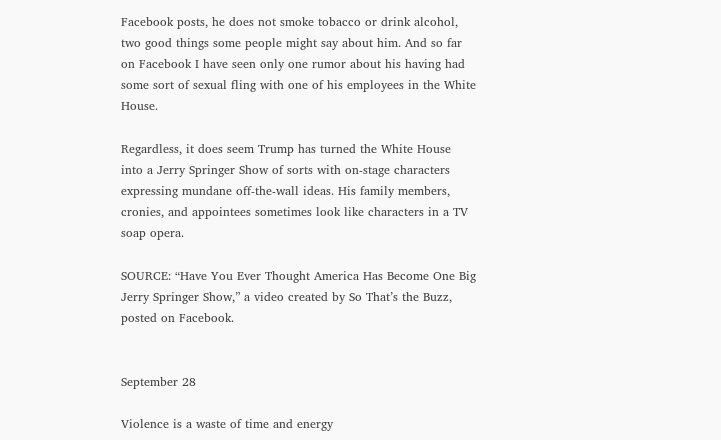Facebook posts, he does not smoke tobacco or drink alcohol, two good things some people might say about him. And so far on Facebook I have seen only one rumor about his having had some sort of sexual fling with one of his employees in the White House.

Regardless, it does seem Trump has turned the White House into a Jerry Springer Show of sorts with on-stage characters expressing mundane off-the-wall ideas. His family members, cronies, and appointees sometimes look like characters in a TV soap opera.

SOURCE: “Have You Ever Thought America Has Become One Big Jerry Springer Show,” a video created by So That’s the Buzz, posted on Facebook.


September 28

Violence is a waste of time and energy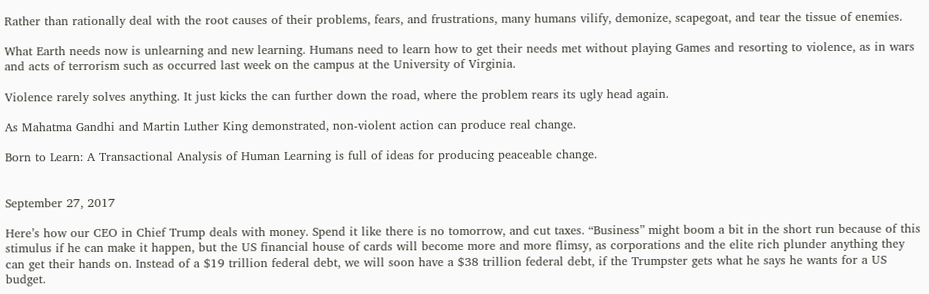Rather than rationally deal with the root causes of their problems, fears, and frustrations, many humans vilify, demonize, scapegoat, and tear the tissue of enemies.

What Earth needs now is unlearning and new learning. Humans need to learn how to get their needs met without playing Games and resorting to violence, as in wars and acts of terrorism such as occurred last week on the campus at the University of Virginia.

Violence rarely solves anything. It just kicks the can further down the road, where the problem rears its ugly head again.

As Mahatma Gandhi and Martin Luther King demonstrated, non-violent action can produce real change.

Born to Learn: A Transactional Analysis of Human Learning is full of ideas for producing peaceable change.


September 27, 2017

Here’s how our CEO in Chief Trump deals with money. Spend it like there is no tomorrow, and cut taxes. “Business” might boom a bit in the short run because of this stimulus if he can make it happen, but the US financial house of cards will become more and more flimsy, as corporations and the elite rich plunder anything they can get their hands on. Instead of a $19 trillion federal debt, we will soon have a $38 trillion federal debt, if the Trumpster gets what he says he wants for a US budget.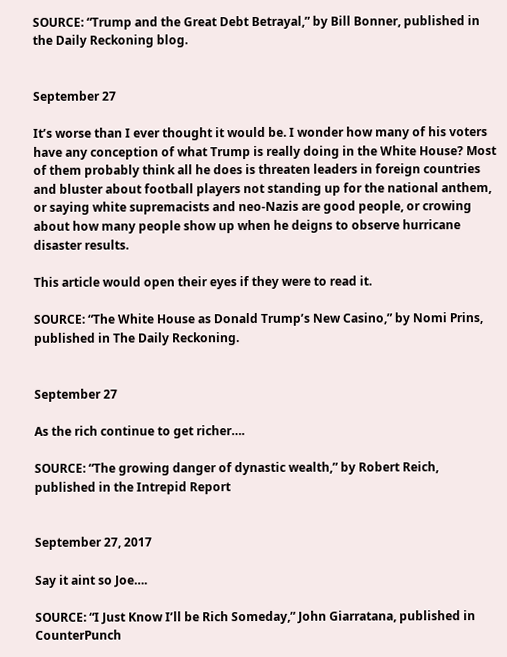SOURCE: “Trump and the Great Debt Betrayal,” by Bill Bonner, published in the Daily Reckoning blog.


September 27

It’s worse than I ever thought it would be. I wonder how many of his voters have any conception of what Trump is really doing in the White House? Most of them probably think all he does is threaten leaders in foreign countries and bluster about football players not standing up for the national anthem, or saying white supremacists and neo-Nazis are good people, or crowing about how many people show up when he deigns to observe hurricane disaster results.

This article would open their eyes if they were to read it.

SOURCE: “The White House as Donald Trump’s New Casino,” by Nomi Prins, published in The Daily Reckoning.


September 27

As the rich continue to get richer….

SOURCE: “The growing danger of dynastic wealth,” by Robert Reich, published in the Intrepid Report


September 27, 2017

Say it aint so Joe….

SOURCE: “I Just Know I’ll be Rich Someday,” John Giarratana, published in CounterPunch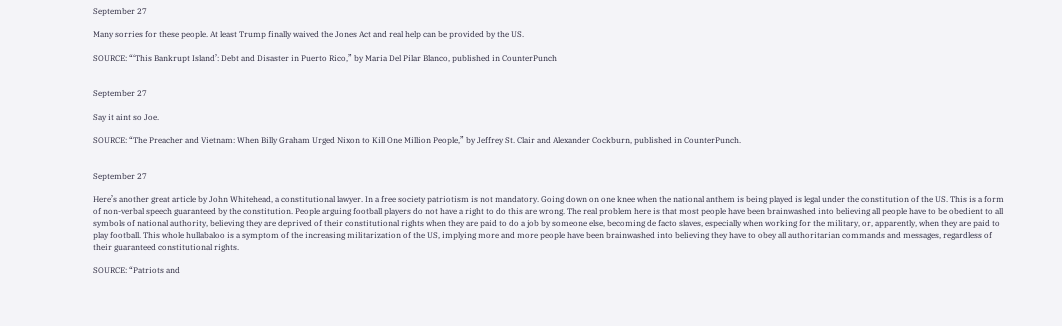September 27

Many sorries for these people. At least Trump finally waived the Jones Act and real help can be provided by the US.

SOURCE: “‘This Bankrupt Island’: Debt and Disaster in Puerto Rico,” by Maria Del Pilar Blanco, published in CounterPunch


September 27

Say it aint so Joe.

SOURCE: “The Preacher and Vietnam: When Billy Graham Urged Nixon to Kill One Million People,” by Jeffrey St. Clair and Alexander Cockburn, published in CounterPunch.


September 27

Here’s another great article by John Whitehead, a constitutional lawyer. In a free society patriotism is not mandatory. Going down on one knee when the national anthem is being played is legal under the constitution of the US. This is a form of non-verbal speech guaranteed by the constitution. People arguing football players do not have a right to do this are wrong. The real problem here is that most people have been brainwashed into believing all people have to be obedient to all symbols of national authority, believing they are deprived of their constitutional rights when they are paid to do a job by someone else, becoming de facto slaves, especially when working for the military, or, apparently, when they are paid to play football. This whole hullabaloo is a symptom of the increasing militarization of the US, implying more and more people have been brainwashed into believing they have to obey all authoritarian commands and messages, regardless of their guaranteed constitutional rights.

SOURCE: “Patriots and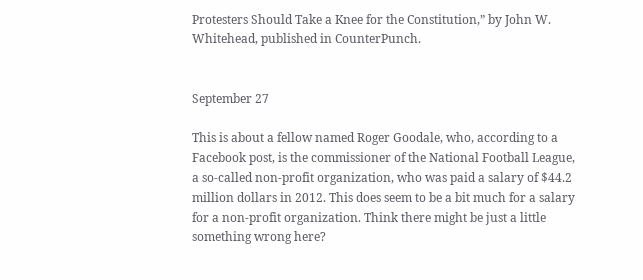Protesters Should Take a Knee for the Constitution,” by John W. Whitehead, published in CounterPunch.


September 27

This is about a fellow named Roger Goodale, who, according to a Facebook post, is the commissioner of the National Football League, a so-called non-profit organization, who was paid a salary of $44.2 million dollars in 2012. This does seem to be a bit much for a salary for a non-profit organization. Think there might be just a little something wrong here?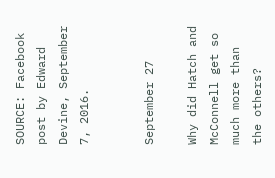SOURCE: Facebook post by Edward Devine, September 7, 2016.


September 27

Why did Hatch and McConnell get so much more than the others?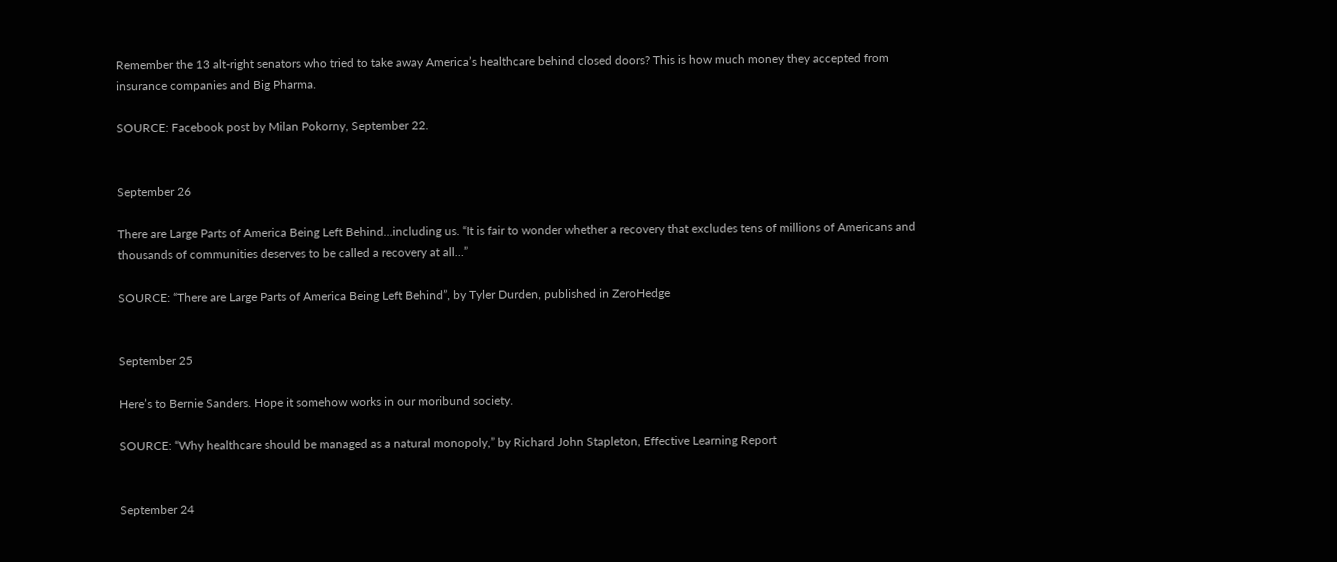Remember the 13 alt-right senators who tried to take away America’s healthcare behind closed doors? This is how much money they accepted from insurance companies and Big Pharma.

SOURCE: Facebook post by Milan Pokorny, September 22.


September 26

There are Large Parts of America Being Left Behind…including us. “It is fair to wonder whether a recovery that excludes tens of millions of Americans and thousands of communities deserves to be called a recovery at all…”

SOURCE: “There are Large Parts of America Being Left Behind”, by Tyler Durden, published in ZeroHedge


September 25

Here’s to Bernie Sanders. Hope it somehow works in our moribund society.

SOURCE: “Why healthcare should be managed as a natural monopoly,” by Richard John Stapleton, Effective Learning Report


September 24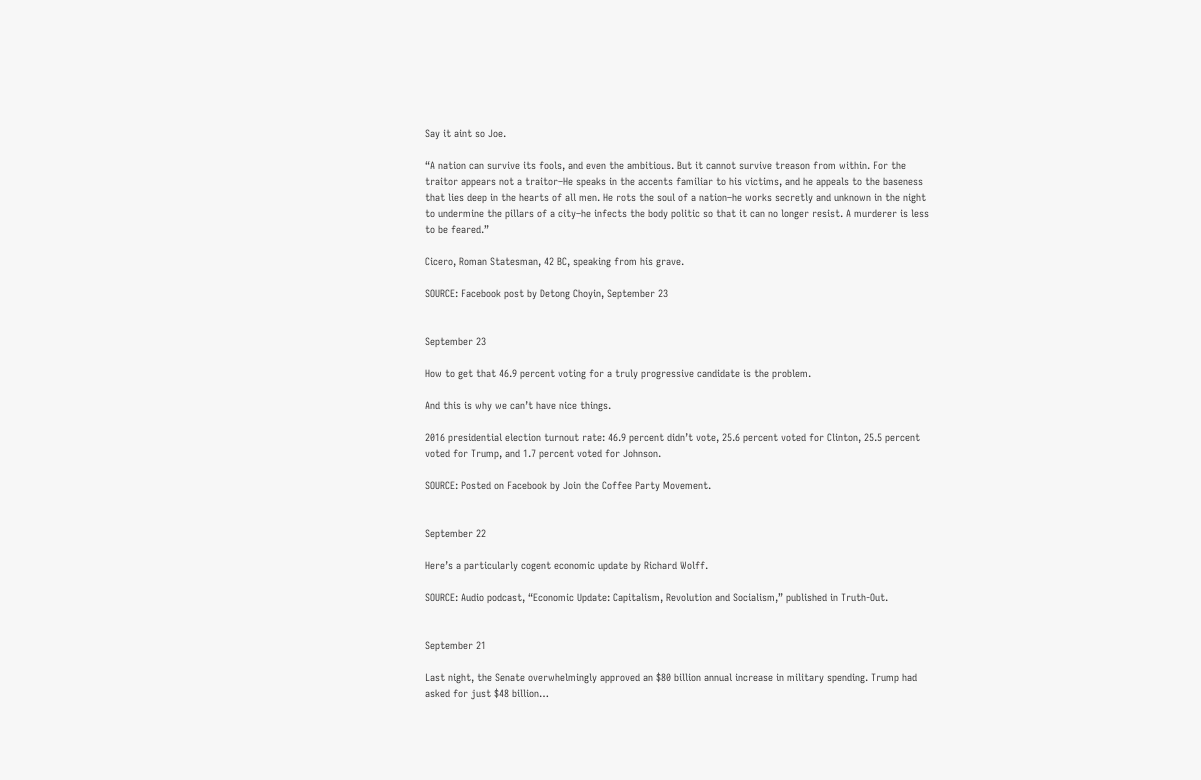Say it aint so Joe.

“A nation can survive its fools, and even the ambitious. But it cannot survive treason from within. For the traitor appears not a traitor–He speaks in the accents familiar to his victims, and he appeals to the baseness that lies deep in the hearts of all men. He rots the soul of a nation–he works secretly and unknown in the night to undermine the pillars of a city–he infects the body politic so that it can no longer resist. A murderer is less to be feared.”

Cicero, Roman Statesman, 42 BC, speaking from his grave.

SOURCE: Facebook post by Detong Choyin, September 23


September 23

How to get that 46.9 percent voting for a truly progressive candidate is the problem.

And this is why we can’t have nice things.

2016 presidential election turnout rate: 46.9 percent didn’t vote, 25.6 percent voted for Clinton, 25.5 percent voted for Trump, and 1.7 percent voted for Johnson.

SOURCE: Posted on Facebook by Join the Coffee Party Movement.


September 22

Here’s a particularly cogent economic update by Richard Wolff.

SOURCE: Audio podcast, “Economic Update: Capitalism, Revolution and Socialism,” published in Truth-Out.


September 21

Last night, the Senate overwhelmingly approved an $80 billion annual increase in military spending. Trump had asked for just $48 billion…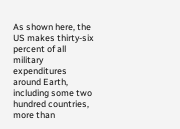As shown here, the US makes thirty-six percent of all military expenditures around Earth, including some two hundred countries, more than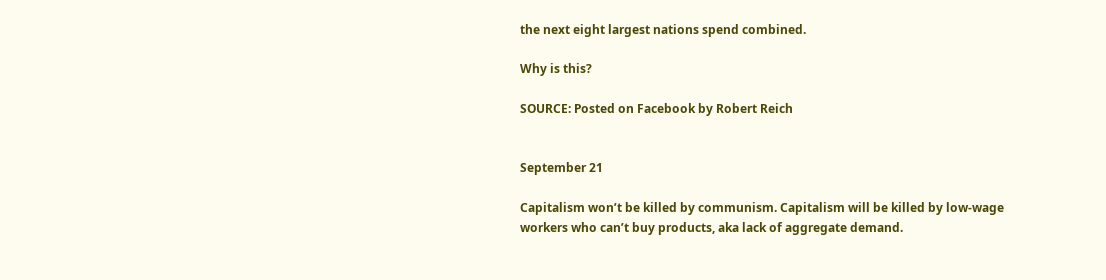the next eight largest nations spend combined.

Why is this?

SOURCE: Posted on Facebook by Robert Reich


September 21

Capitalism won’t be killed by communism. Capitalism will be killed by low-wage workers who can’t buy products, aka lack of aggregate demand.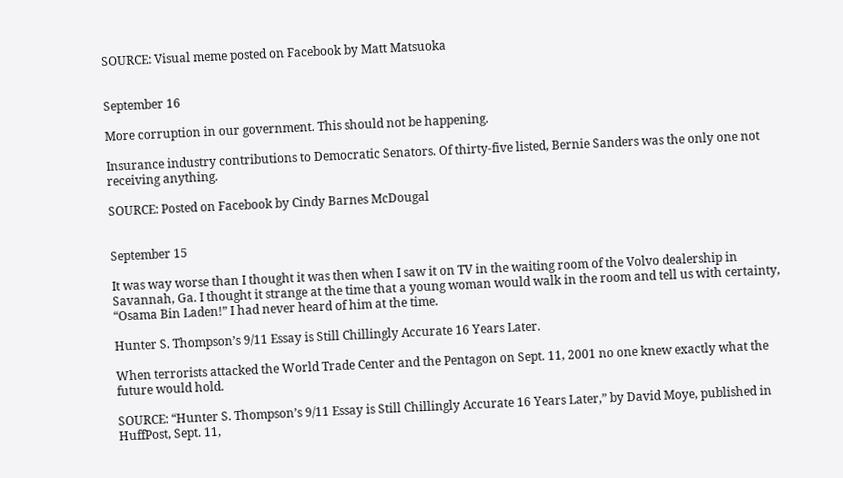SOURCE: Visual meme posted on Facebook by Matt Matsuoka


September 16

More corruption in our government. This should not be happening.

Insurance industry contributions to Democratic Senators. Of thirty-five listed, Bernie Sanders was the only one not receiving anything.

SOURCE: Posted on Facebook by Cindy Barnes McDougal


September 15

It was way worse than I thought it was then when I saw it on TV in the waiting room of the Volvo dealership in Savannah, Ga. I thought it strange at the time that a young woman would walk in the room and tell us with certainty, “Osama Bin Laden!” I had never heard of him at the time.

Hunter S. Thompson’s 9/11 Essay is Still Chillingly Accurate 16 Years Later.

When terrorists attacked the World Trade Center and the Pentagon on Sept. 11, 2001 no one knew exactly what the future would hold.

SOURCE: “Hunter S. Thompson’s 9/11 Essay is Still Chillingly Accurate 16 Years Later,” by David Moye, published in HuffPost, Sept. 11,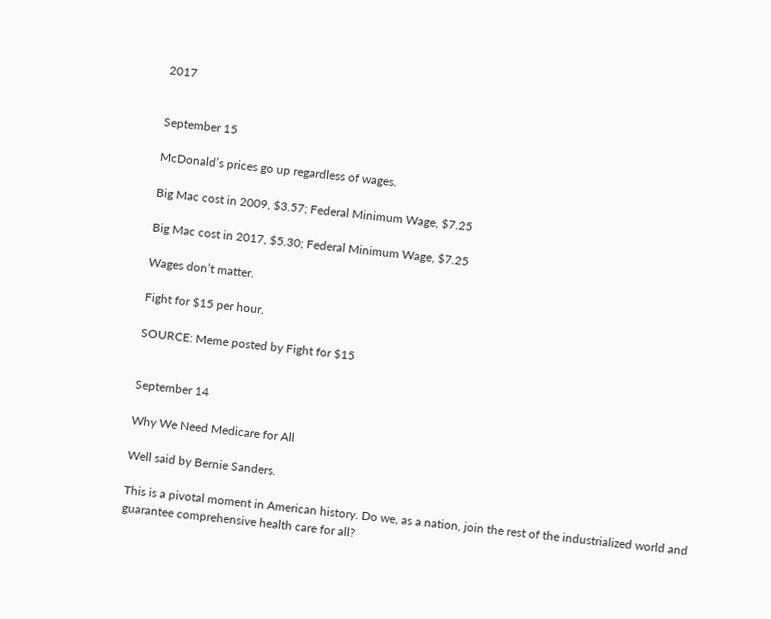2017


September 15

McDonald’s prices go up regardless of wages.

Big Mac cost in 2009, $3.57; Federal Minimum Wage, $7.25

Big Mac cost in 2017, $5.30; Federal Minimum Wage, $7.25

Wages don’t matter.

Fight for $15 per hour.

SOURCE: Meme posted by Fight for $15


September 14

Why We Need Medicare for All

Well said by Bernie Sanders.

This is a pivotal moment in American history. Do we, as a nation, join the rest of the industrialized world and guarantee comprehensive health care for all?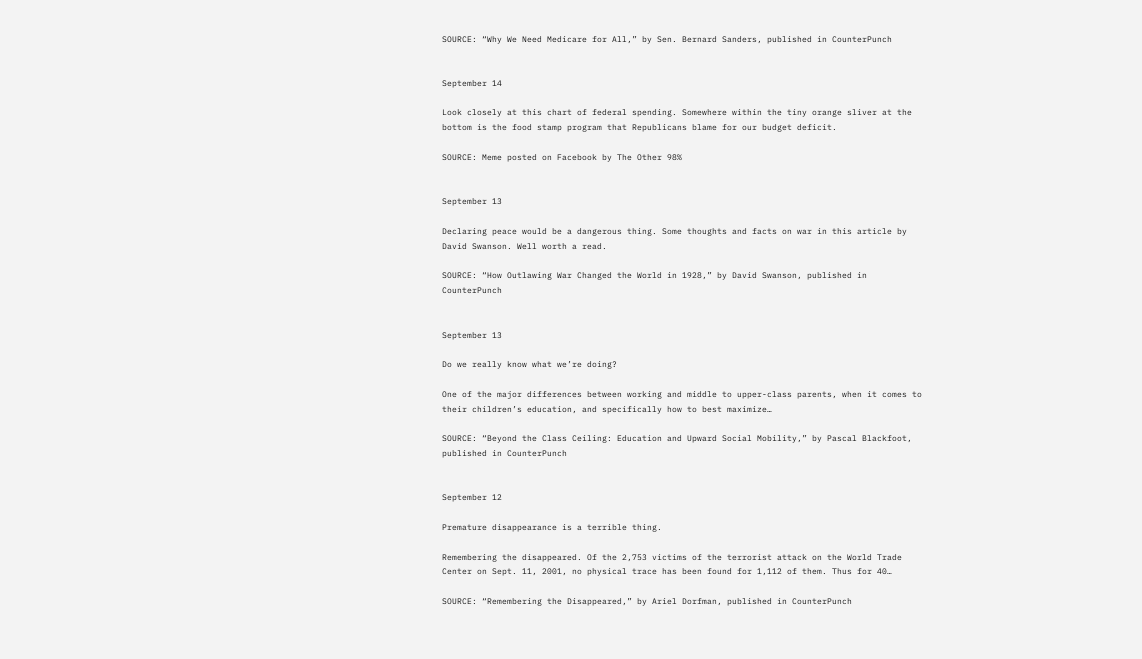SOURCE: “Why We Need Medicare for All,” by Sen. Bernard Sanders, published in CounterPunch


September 14

Look closely at this chart of federal spending. Somewhere within the tiny orange sliver at the bottom is the food stamp program that Republicans blame for our budget deficit.

SOURCE: Meme posted on Facebook by The Other 98%


September 13

Declaring peace would be a dangerous thing. Some thoughts and facts on war in this article by David Swanson. Well worth a read.

SOURCE: “How Outlawing War Changed the World in 1928,” by David Swanson, published in CounterPunch


September 13

Do we really know what we’re doing?

One of the major differences between working and middle to upper-class parents, when it comes to their children’s education, and specifically how to best maximize…

SOURCE: “Beyond the Class Ceiling: Education and Upward Social Mobility,” by Pascal Blackfoot, published in CounterPunch


September 12

Premature disappearance is a terrible thing.

Remembering the disappeared. Of the 2,753 victims of the terrorist attack on the World Trade Center on Sept. 11, 2001, no physical trace has been found for 1,112 of them. Thus for 40…

SOURCE: “Remembering the Disappeared,” by Ariel Dorfman, published in CounterPunch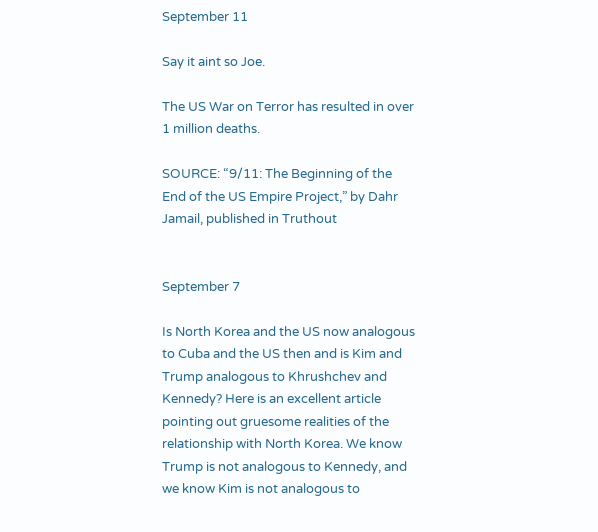September 11

Say it aint so Joe.

The US War on Terror has resulted in over 1 million deaths.

SOURCE: “9/11: The Beginning of the End of the US Empire Project,” by Dahr Jamail, published in Truthout


September 7

Is North Korea and the US now analogous to Cuba and the US then and is Kim and Trump analogous to Khrushchev and Kennedy? Here is an excellent article pointing out gruesome realities of the relationship with North Korea. We know Trump is not analogous to Kennedy, and we know Kim is not analogous to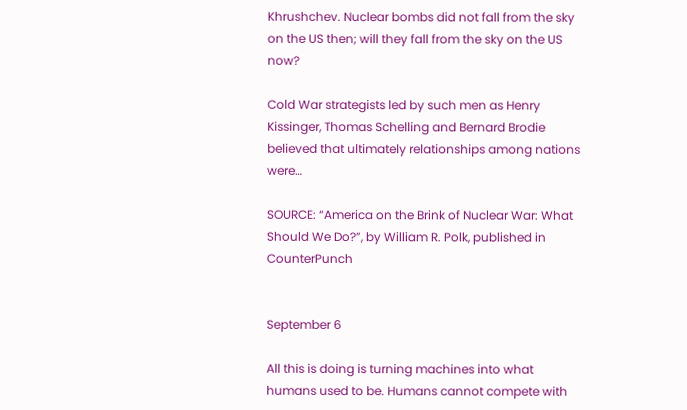Khrushchev. Nuclear bombs did not fall from the sky on the US then; will they fall from the sky on the US now?

Cold War strategists led by such men as Henry Kissinger, Thomas Schelling and Bernard Brodie believed that ultimately relationships among nations were…

SOURCE: “America on the Brink of Nuclear War: What Should We Do?”, by William R. Polk, published in CounterPunch


September 6

All this is doing is turning machines into what humans used to be. Humans cannot compete with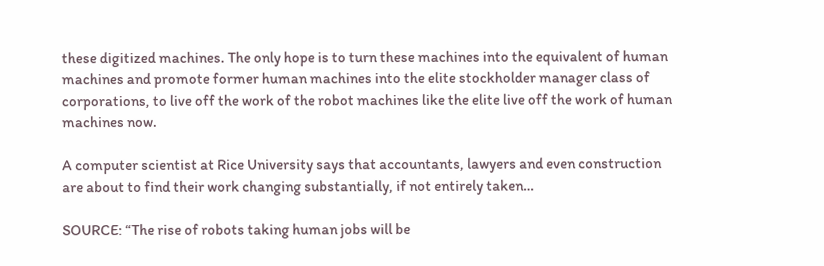these digitized machines. The only hope is to turn these machines into the equivalent of human machines and promote former human machines into the elite stockholder manager class of corporations, to live off the work of the robot machines like the elite live off the work of human machines now.

A computer scientist at Rice University says that accountants, lawyers and even construction are about to find their work changing substantially, if not entirely taken…

SOURCE: “The rise of robots taking human jobs will be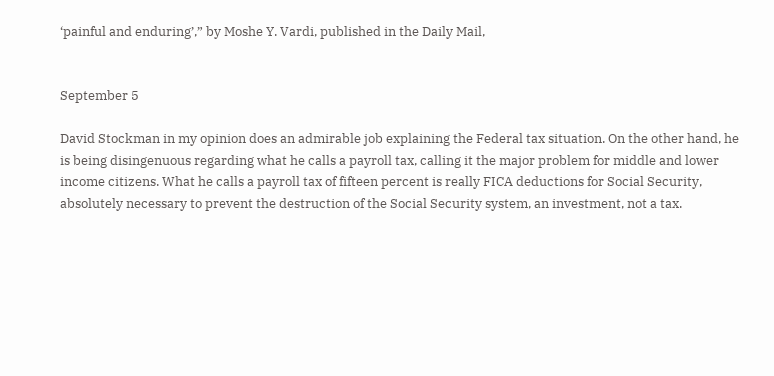‘painful and enduring’,” by Moshe Y. Vardi, published in the Daily Mail,


September 5

David Stockman in my opinion does an admirable job explaining the Federal tax situation. On the other hand, he is being disingenuous regarding what he calls a payroll tax, calling it the major problem for middle and lower income citizens. What he calls a payroll tax of fifteen percent is really FICA deductions for Social Security, absolutely necessary to prevent the destruction of the Social Security system, an investment, not a tax.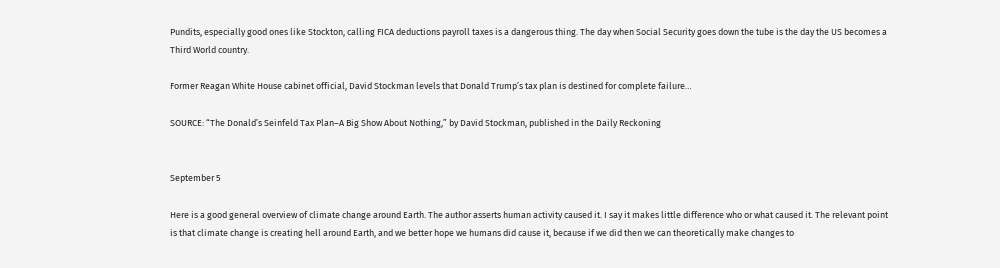Pundits, especially good ones like Stockton, calling FICA deductions payroll taxes is a dangerous thing. The day when Social Security goes down the tube is the day the US becomes a Third World country.

Former Reagan White House cabinet official, David Stockman levels that Donald Trump’s tax plan is destined for complete failure…

SOURCE: “The Donald’s Seinfeld Tax Plan–A Big Show About Nothing,” by David Stockman, published in the Daily Reckoning


September 5

Here is a good general overview of climate change around Earth. The author asserts human activity caused it. I say it makes little difference who or what caused it. The relevant point is that climate change is creating hell around Earth, and we better hope we humans did cause it, because if we did then we can theoretically make changes to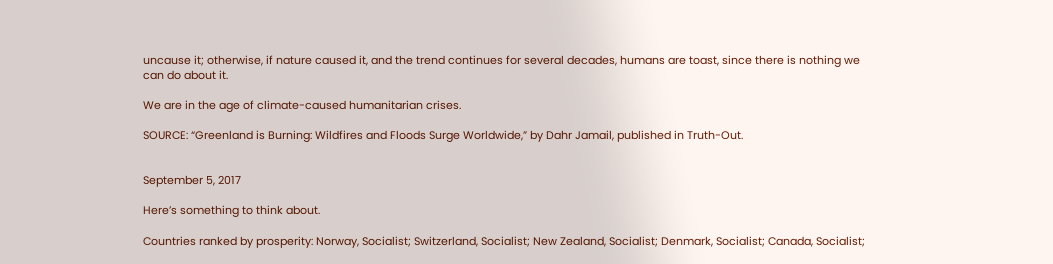uncause it; otherwise, if nature caused it, and the trend continues for several decades, humans are toast, since there is nothing we can do about it.

We are in the age of climate-caused humanitarian crises.

SOURCE: “Greenland is Burning: Wildfires and Floods Surge Worldwide,” by Dahr Jamail, published in Truth-Out.


September 5, 2017

Here’s something to think about.

Countries ranked by prosperity: Norway, Socialist; Switzerland, Socialist; New Zealand, Socialist; Denmark, Socialist; Canada, Socialist;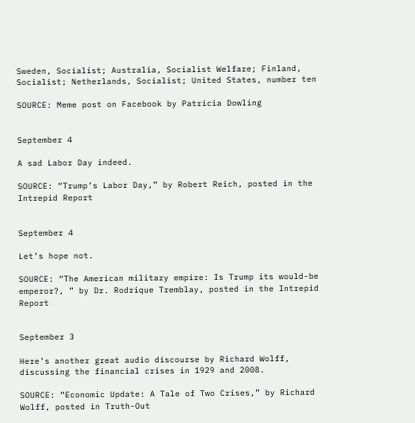Sweden, Socialist; Australia, Socialist Welfare; Finland, Socialist; Netherlands, Socialist; United States, number ten

SOURCE: Meme post on Facebook by Patricia Dowling


September 4

A sad Labor Day indeed.

SOURCE: “Trump’s Labor Day,” by Robert Reich, posted in the Intrepid Report


September 4

Let’s hope not.

SOURCE: “The American military empire: Is Trump its would-be emperor?, ” by Dr. Rodrique Tremblay, posted in the Intrepid Report


September 3

Here’s another great audio discourse by Richard Wolff, discussing the financial crises in 1929 and 2008.

SOURCE: “Economic Update: A Tale of Two Crises,” by Richard Wolff, posted in Truth-Out